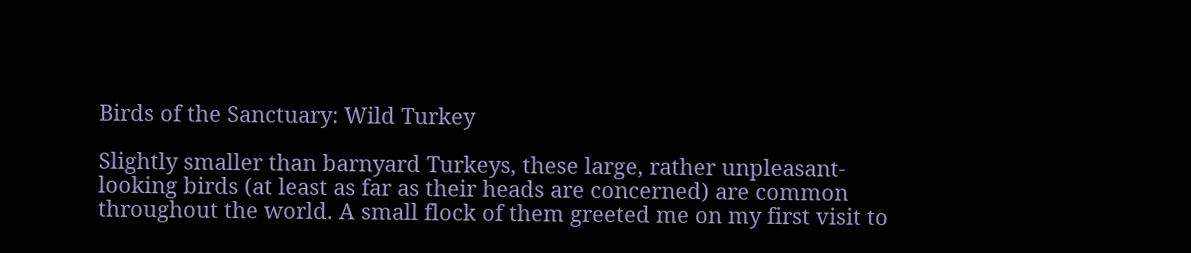Birds of the Sanctuary: Wild Turkey

Slightly smaller than barnyard Turkeys, these large, rather unpleasant-looking birds (at least as far as their heads are concerned) are common throughout the world. A small flock of them greeted me on my first visit to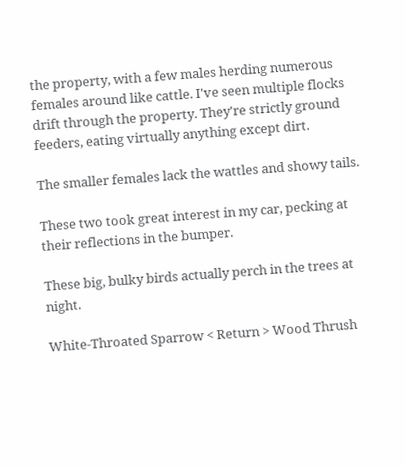the property, with a few males herding numerous females around like cattle. I've seen multiple flocks drift through the property. They're strictly ground feeders, eating virtually anything except dirt.

The smaller females lack the wattles and showy tails.

These two took great interest in my car, pecking at their reflections in the bumper.

These big, bulky birds actually perch in the trees at night.

White-Throated Sparrow < Return > Wood Thrush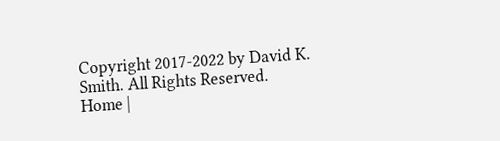Copyright 2017-2022 by David K. Smith. All Rights Reserved.
Home |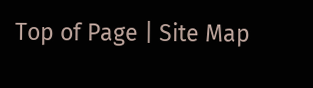Top of Page | Site Map